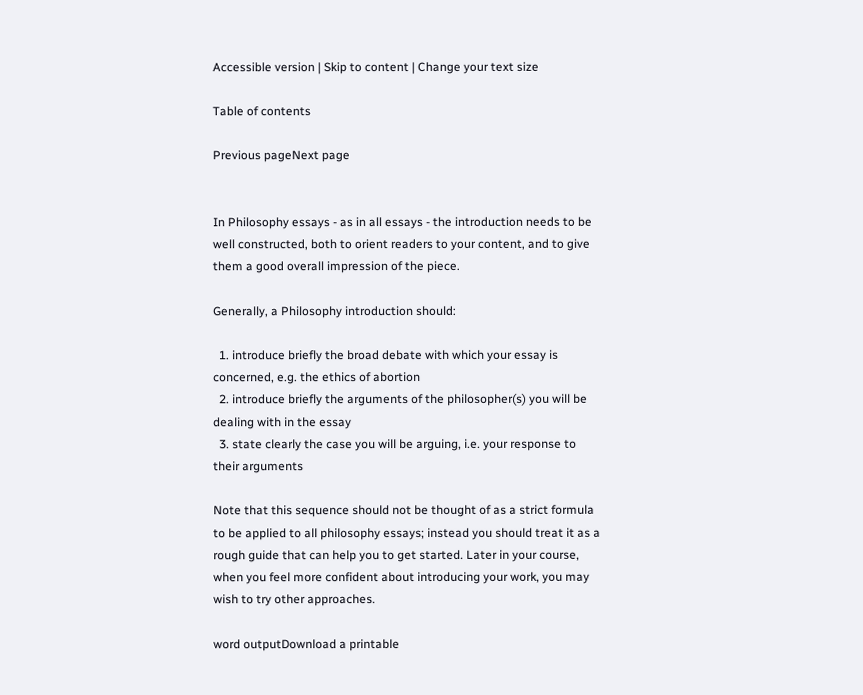Accessible version | Skip to content | Change your text size

Table of contents

Previous pageNext page


In Philosophy essays - as in all essays - the introduction needs to be well constructed, both to orient readers to your content, and to give them a good overall impression of the piece.

Generally, a Philosophy introduction should:

  1. introduce briefly the broad debate with which your essay is concerned, e.g. the ethics of abortion
  2. introduce briefly the arguments of the philosopher(s) you will be dealing with in the essay
  3. state clearly the case you will be arguing, i.e. your response to their arguments

Note that this sequence should not be thought of as a strict formula to be applied to all philosophy essays; instead you should treat it as a rough guide that can help you to get started. Later in your course, when you feel more confident about introducing your work, you may wish to try other approaches.

word outputDownload a printable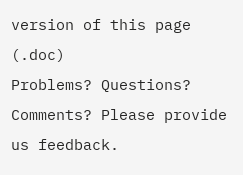version of this page (.doc)
Problems? Questions? Comments? Please provide us feedback.